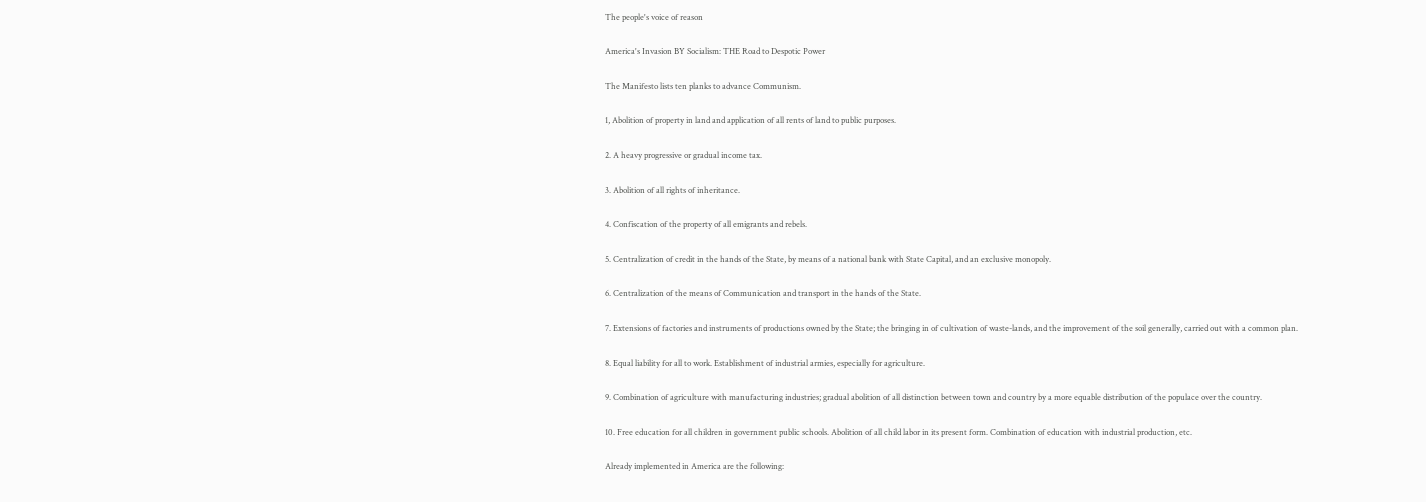The people's voice of reason

America's Invasion BY Socialism: THE Road to Despotic Power

The Manifesto lists ten planks to advance Communism.

1, Abolition of property in land and application of all rents of land to public purposes.

2. A heavy progressive or gradual income tax.

3. Abolition of all rights of inheritance.

4. Confiscation of the property of all emigrants and rebels.

5. Centralization of credit in the hands of the State, by means of a national bank with State Capital, and an exclusive monopoly.

6. Centralization of the means of Communication and transport in the hands of the State.

7. Extensions of factories and instruments of productions owned by the State; the bringing in of cultivation of waste-lands, and the improvement of the soil generally, carried out with a common plan.

8. Equal liability for all to work. Establishment of industrial armies, especially for agriculture.

9. Combination of agriculture with manufacturing industries; gradual abolition of all distinction between town and country by a more equable distribution of the populace over the country.

10. Free education for all children in government public schools. Abolition of all child labor in its present form. Combination of education with industrial production, etc.

Already implemented in America are the following: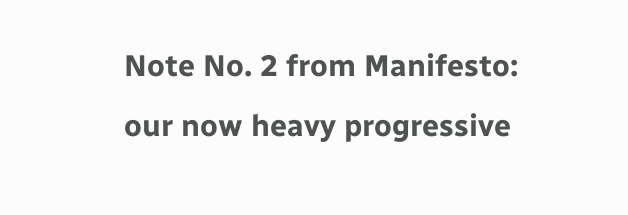Note No. 2 from Manifesto: our now heavy progressive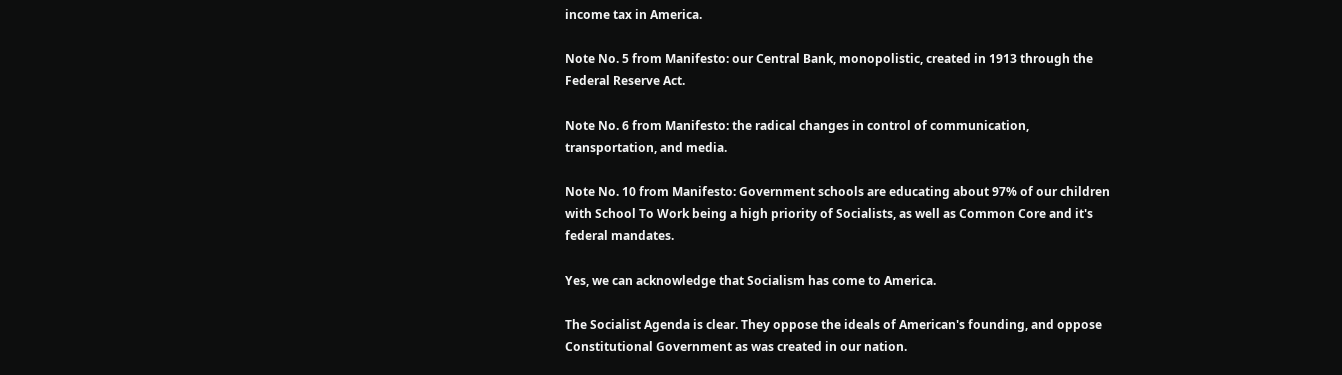income tax in America.

Note No. 5 from Manifesto: our Central Bank, monopolistic, created in 1913 through the Federal Reserve Act.

Note No. 6 from Manifesto: the radical changes in control of communication, transportation, and media.

Note No. 10 from Manifesto: Government schools are educating about 97% of our children with School To Work being a high priority of Socialists, as well as Common Core and it's federal mandates.

Yes, we can acknowledge that Socialism has come to America.

The Socialist Agenda is clear. They oppose the ideals of American's founding, and oppose Constitutional Government as was created in our nation.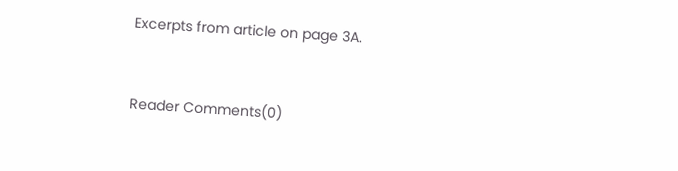Excerpts from article on page 3A.


Reader Comments(0)